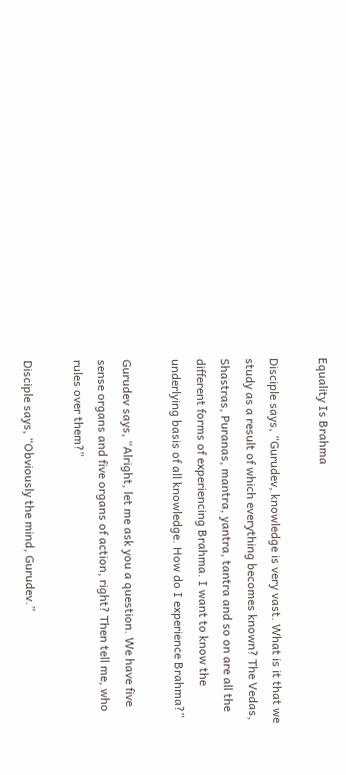Equality Is Brahma

Disciple says, “Gurudev, knowledge is very vast. What is it that we study as a result of which everything becomes known? The Vedas, Shastras, Puranas, mantra, yantra, tantra and so on are all the different forms of experiencing Brahma. I want to know the underlying basis of all knowledge. How do I experience Brahma?”

Gurudev says, “Alright, let me ask you a question. We have five sense organs and five organs of action, right? Then tell me, who rules over them?”

Disciple says, “Obviously the mind, Gurudev.”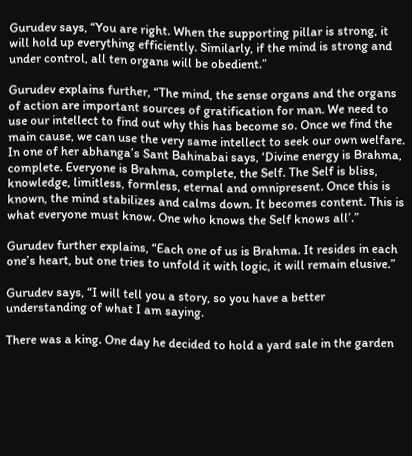Gurudev says, “You are right. When the supporting pillar is strong, it will hold up everything efficiently. Similarly, if the mind is strong and under control, all ten organs will be obedient.”

Gurudev explains further, “The mind, the sense organs and the organs of action are important sources of gratification for man. We need to use our intellect to find out why this has become so. Once we find the main cause, we can use the very same intellect to seek our own welfare. In one of her abhanga’s Sant Bahinabai says, ‘Divine energy is Brahma, complete. Everyone is Brahma, complete, the Self. The Self is bliss, knowledge, limitless, formless, eternal and omnipresent. Once this is known, the mind stabilizes and calms down. It becomes content. This is what everyone must know. One who knows the Self knows all’.”

Gurudev further explains, “Each one of us is Brahma. It resides in each one’s heart, but one tries to unfold it with logic, it will remain elusive.”

Gurudev says, “I will tell you a story, so you have a better understanding of what I am saying.

There was a king. One day he decided to hold a yard sale in the garden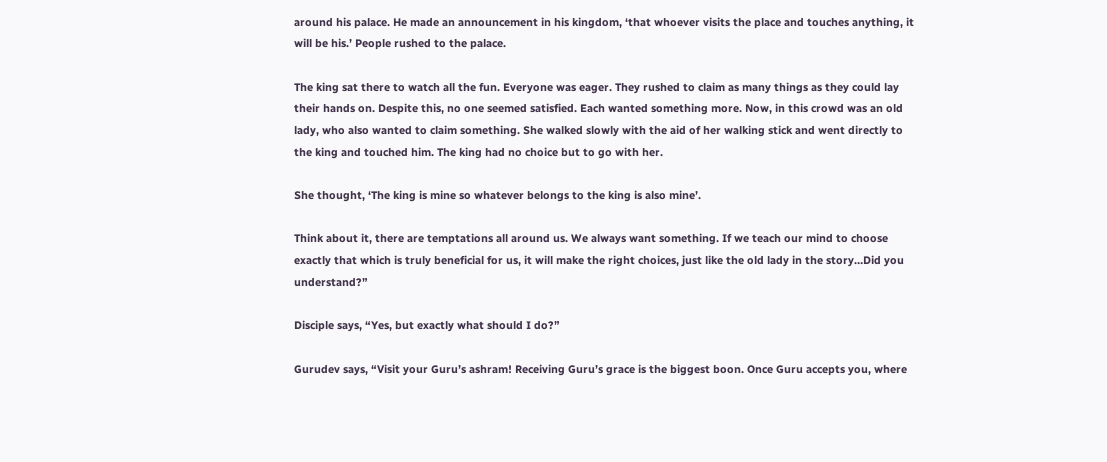around his palace. He made an announcement in his kingdom, ‘that whoever visits the place and touches anything, it will be his.’ People rushed to the palace.

The king sat there to watch all the fun. Everyone was eager. They rushed to claim as many things as they could lay their hands on. Despite this, no one seemed satisfied. Each wanted something more. Now, in this crowd was an old lady, who also wanted to claim something. She walked slowly with the aid of her walking stick and went directly to the king and touched him. The king had no choice but to go with her.

She thought, ‘The king is mine so whatever belongs to the king is also mine’.

Think about it, there are temptations all around us. We always want something. If we teach our mind to choose exactly that which is truly beneficial for us, it will make the right choices, just like the old lady in the story…Did you understand?”

Disciple says, “Yes, but exactly what should I do?”

Gurudev says, “Visit your Guru’s ashram! Receiving Guru’s grace is the biggest boon. Once Guru accepts you, where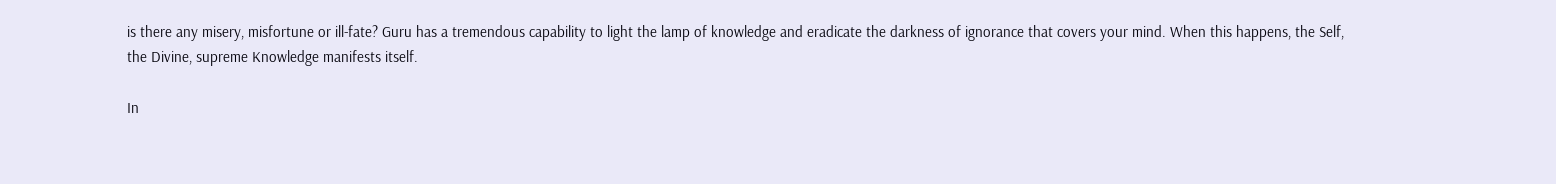is there any misery, misfortune or ill-fate? Guru has a tremendous capability to light the lamp of knowledge and eradicate the darkness of ignorance that covers your mind. When this happens, the Self, the Divine, supreme Knowledge manifests itself.

In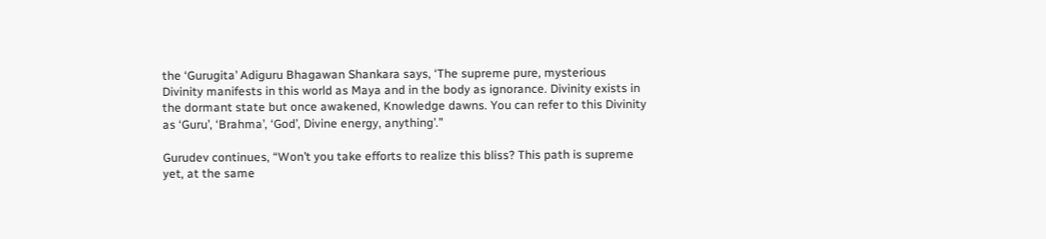the ‘Gurugita’ Adiguru Bhagawan Shankara says, ‘The supreme pure, mysterious Divinity manifests in this world as Maya and in the body as ignorance. Divinity exists in the dormant state but once awakened, Knowledge dawns. You can refer to this Divinity as ‘Guru’, ‘Brahma’, ‘God’, Divine energy, anything’.”

Gurudev continues, “Won’t you take efforts to realize this bliss? This path is supreme yet, at the same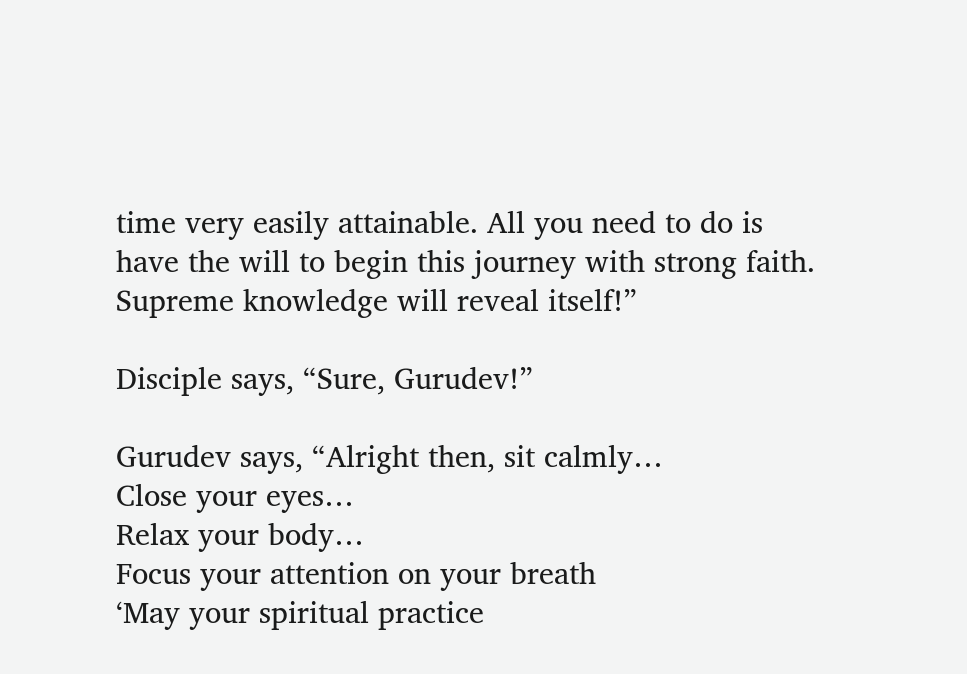time very easily attainable. All you need to do is have the will to begin this journey with strong faith. Supreme knowledge will reveal itself!”

Disciple says, “Sure, Gurudev!”

Gurudev says, “Alright then, sit calmly…
Close your eyes…
Relax your body…
Focus your attention on your breath
‘May your spiritual practice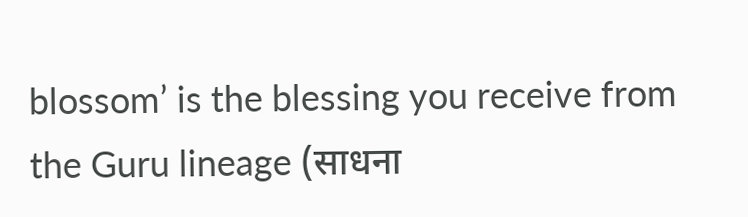blossom’ is the blessing you receive from the Guru lineage (साधना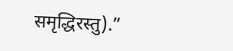समृद्धिरस्तु).”